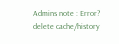Admins note : Error? delete cache/history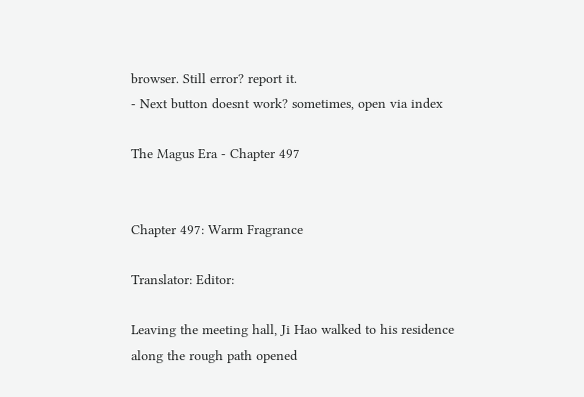browser. Still error? report it.
- Next button doesnt work? sometimes, open via index

The Magus Era - Chapter 497


Chapter 497: Warm Fragrance

Translator: Editor:

Leaving the meeting hall, Ji Hao walked to his residence along the rough path opened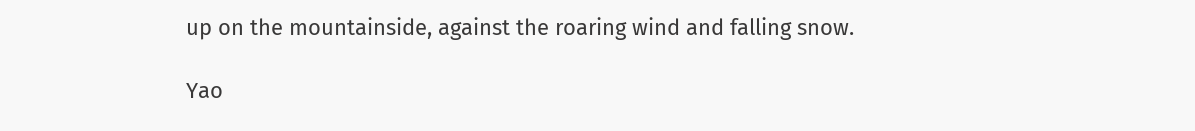up on the mountainside, against the roaring wind and falling snow.

Yao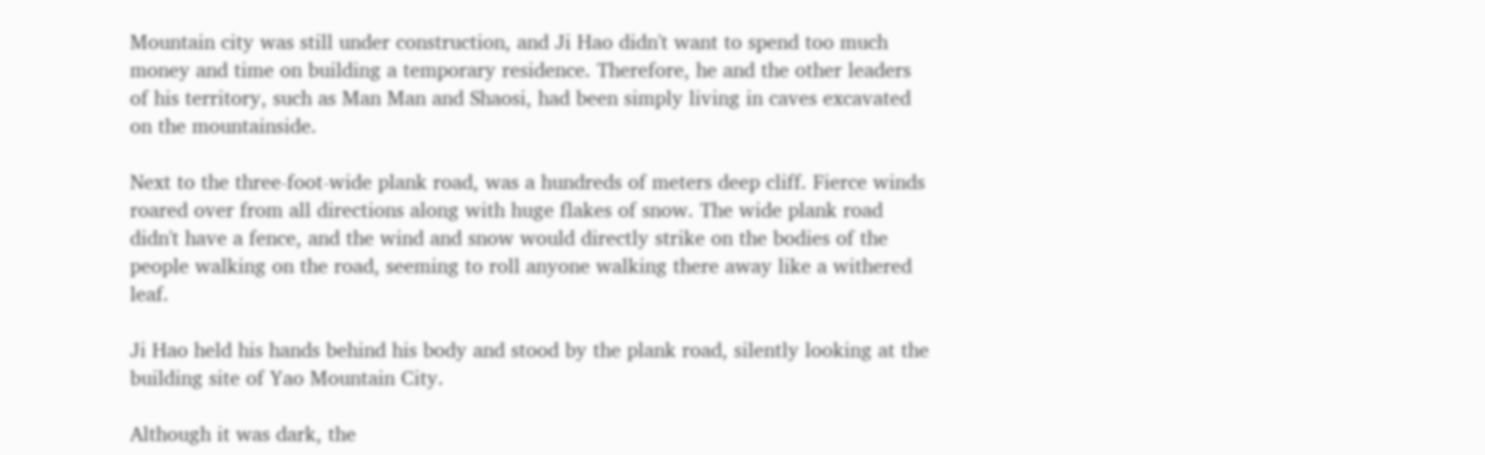Mountain city was still under construction, and Ji Hao didn't want to spend too much money and time on building a temporary residence. Therefore, he and the other leaders of his territory, such as Man Man and Shaosi, had been simply living in caves excavated on the mountainside.

Next to the three-foot-wide plank road, was a hundreds of meters deep cliff. Fierce winds roared over from all directions along with huge flakes of snow. The wide plank road didn't have a fence, and the wind and snow would directly strike on the bodies of the people walking on the road, seeming to roll anyone walking there away like a withered leaf.

Ji Hao held his hands behind his body and stood by the plank road, silently looking at the building site of Yao Mountain City.

Although it was dark, the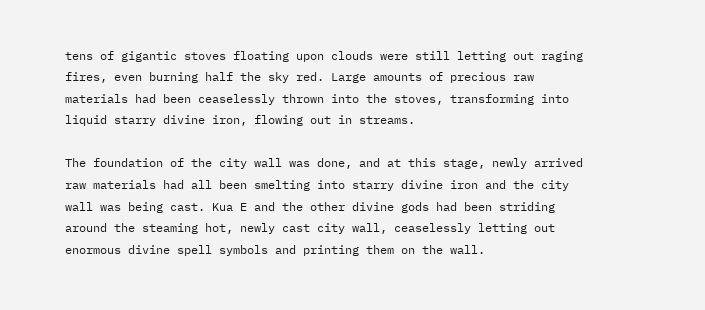tens of gigantic stoves floating upon clouds were still letting out raging fires, even burning half the sky red. Large amounts of precious raw materials had been ceaselessly thrown into the stoves, transforming into liquid starry divine iron, flowing out in streams.

The foundation of the city wall was done, and at this stage, newly arrived raw materials had all been smelting into starry divine iron and the city wall was being cast. Kua E and the other divine gods had been striding around the steaming hot, newly cast city wall, ceaselessly letting out enormous divine spell symbols and printing them on the wall.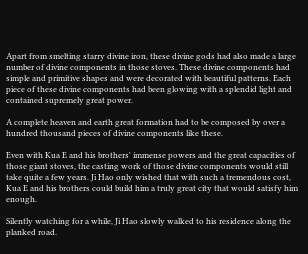Apart from smelting starry divine iron, these divine gods had also made a large number of divine components in those stoves. These divine components had simple and primitive shapes and were decorated with beautiful patterns. Each piece of these divine components had been glowing with a splendid light and contained supremely great power.

A complete heaven and earth great formation had to be composed by over a hundred thousand pieces of divine components like these.

Even with Kua E and his brothers' immense powers and the great capacities of those giant stoves, the casting work of those divine components would still take quite a few years. Ji Hao only wished that with such a tremendous cost, Kua E and his brothers could build him a truly great city that would satisfy him enough.

Silently watching for a while, Ji Hao slowly walked to his residence along the planked road.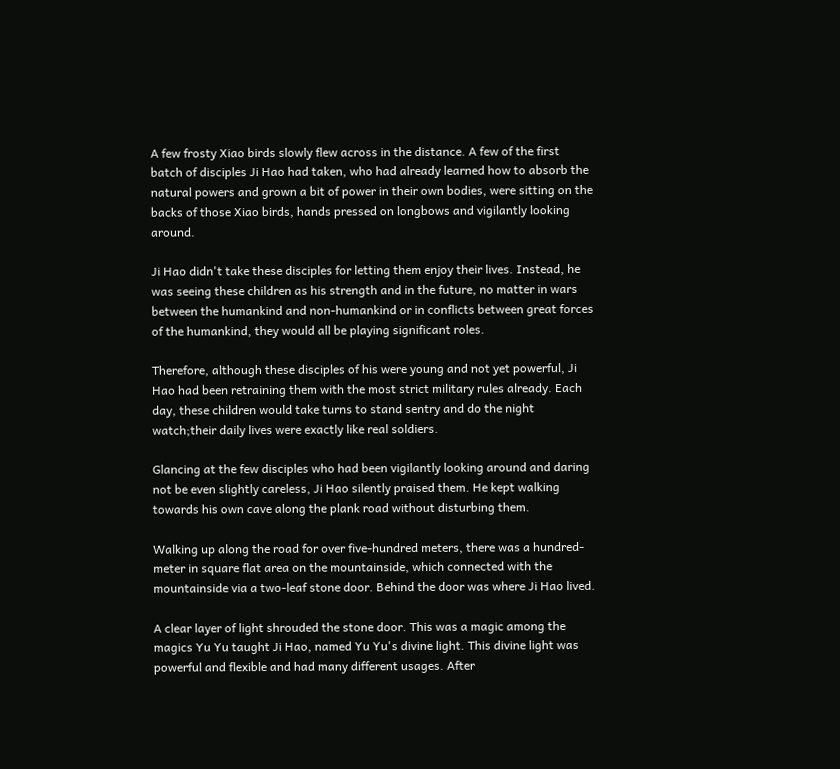A few frosty Xiao birds slowly flew across in the distance. A few of the first batch of disciples Ji Hao had taken, who had already learned how to absorb the natural powers and grown a bit of power in their own bodies, were sitting on the backs of those Xiao birds, hands pressed on longbows and vigilantly looking around.

Ji Hao didn't take these disciples for letting them enjoy their lives. Instead, he was seeing these children as his strength and in the future, no matter in wars between the humankind and non-humankind or in conflicts between great forces of the humankind, they would all be playing significant roles.

Therefore, although these disciples of his were young and not yet powerful, Ji Hao had been retraining them with the most strict military rules already. Each day, these children would take turns to stand sentry and do the night watch;their daily lives were exactly like real soldiers.

Glancing at the few disciples who had been vigilantly looking around and daring not be even slightly careless, Ji Hao silently praised them. He kept walking towards his own cave along the plank road without disturbing them.

Walking up along the road for over five-hundred meters, there was a hundred-meter in square flat area on the mountainside, which connected with the mountainside via a two-leaf stone door. Behind the door was where Ji Hao lived.

A clear layer of light shrouded the stone door. This was a magic among the magics Yu Yu taught Ji Hao, named Yu Yu's divine light. This divine light was powerful and flexible and had many different usages. After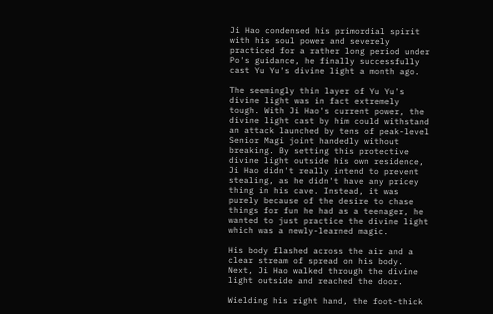Ji Hao condensed his primordial spirit with his soul power and severely practiced for a rather long period under Po's guidance, he finally successfully cast Yu Yu's divine light a month ago.

The seemingly thin layer of Yu Yu's divine light was in fact extremely tough. With Ji Hao's current power, the divine light cast by him could withstand an attack launched by tens of peak-level Senior Magi joint handedly without breaking. By setting this protective divine light outside his own residence, Ji Hao didn't really intend to prevent stealing, as he didn't have any pricey thing in his cave. Instead, it was purely because of the desire to chase things for fun he had as a teenager, he wanted to just practice the divine light which was a newly-learned magic.

His body flashed across the air and a clear stream of spread on his body. Next, Ji Hao walked through the divine light outside and reached the door.

Wielding his right hand, the foot-thick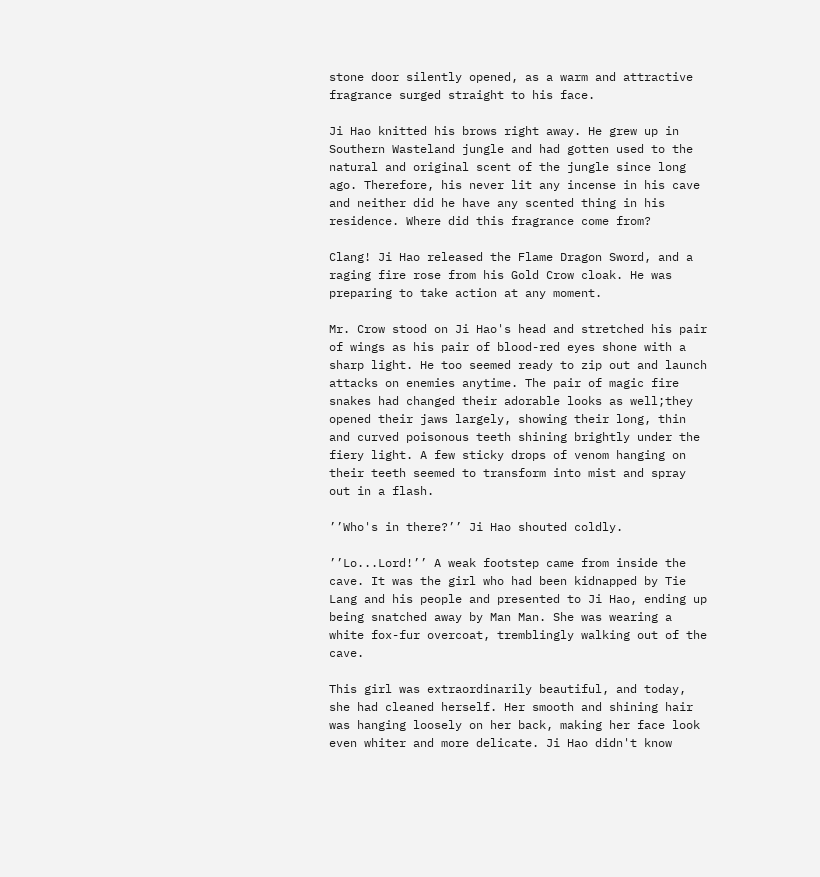stone door silently opened, as a warm and attractive fragrance surged straight to his face.

Ji Hao knitted his brows right away. He grew up in Southern Wasteland jungle and had gotten used to the natural and original scent of the jungle since long ago. Therefore, his never lit any incense in his cave and neither did he have any scented thing in his residence. Where did this fragrance come from?

Clang! Ji Hao released the Flame Dragon Sword, and a raging fire rose from his Gold Crow cloak. He was preparing to take action at any moment.

Mr. Crow stood on Ji Hao's head and stretched his pair of wings as his pair of blood-red eyes shone with a sharp light. He too seemed ready to zip out and launch attacks on enemies anytime. The pair of magic fire snakes had changed their adorable looks as well;they opened their jaws largely, showing their long, thin and curved poisonous teeth shining brightly under the fiery light. A few sticky drops of venom hanging on their teeth seemed to transform into mist and spray out in a flash.

’’Who's in there?’’ Ji Hao shouted coldly.

’’Lo...Lord!’’ A weak footstep came from inside the cave. It was the girl who had been kidnapped by Tie Lang and his people and presented to Ji Hao, ending up being snatched away by Man Man. She was wearing a white fox-fur overcoat, tremblingly walking out of the cave.

This girl was extraordinarily beautiful, and today, she had cleaned herself. Her smooth and shining hair was hanging loosely on her back, making her face look even whiter and more delicate. Ji Hao didn't know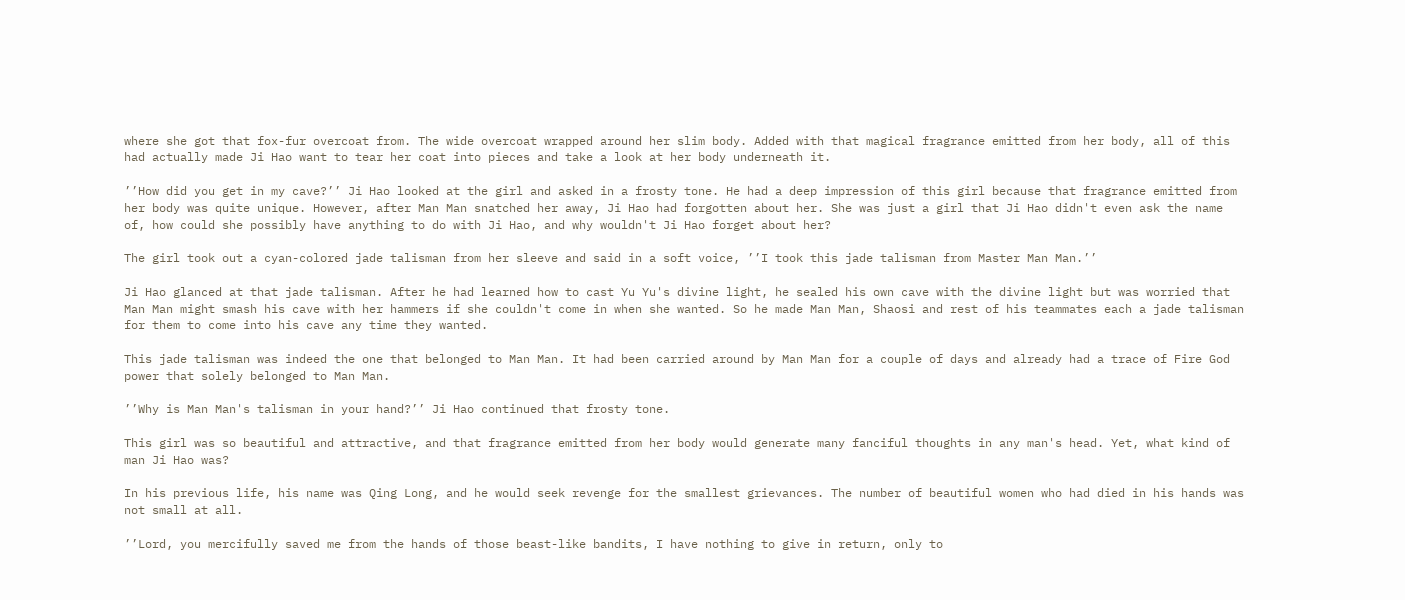where she got that fox-fur overcoat from. The wide overcoat wrapped around her slim body. Added with that magical fragrance emitted from her body, all of this had actually made Ji Hao want to tear her coat into pieces and take a look at her body underneath it.

’’How did you get in my cave?’’ Ji Hao looked at the girl and asked in a frosty tone. He had a deep impression of this girl because that fragrance emitted from her body was quite unique. However, after Man Man snatched her away, Ji Hao had forgotten about her. She was just a girl that Ji Hao didn't even ask the name of, how could she possibly have anything to do with Ji Hao, and why wouldn't Ji Hao forget about her?

The girl took out a cyan-colored jade talisman from her sleeve and said in a soft voice, ’’I took this jade talisman from Master Man Man.’’

Ji Hao glanced at that jade talisman. After he had learned how to cast Yu Yu's divine light, he sealed his own cave with the divine light but was worried that Man Man might smash his cave with her hammers if she couldn't come in when she wanted. So he made Man Man, Shaosi and rest of his teammates each a jade talisman for them to come into his cave any time they wanted.

This jade talisman was indeed the one that belonged to Man Man. It had been carried around by Man Man for a couple of days and already had a trace of Fire God power that solely belonged to Man Man.

’’Why is Man Man's talisman in your hand?’’ Ji Hao continued that frosty tone.

This girl was so beautiful and attractive, and that fragrance emitted from her body would generate many fanciful thoughts in any man's head. Yet, what kind of man Ji Hao was?

In his previous life, his name was Qing Long, and he would seek revenge for the smallest grievances. The number of beautiful women who had died in his hands was not small at all.

’’Lord, you mercifully saved me from the hands of those beast-like bandits, I have nothing to give in return, only to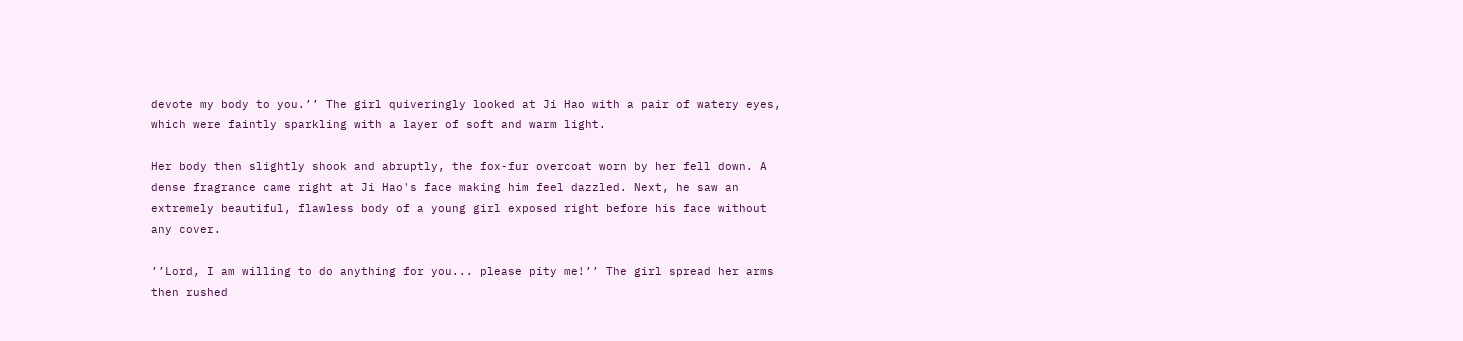devote my body to you.’’ The girl quiveringly looked at Ji Hao with a pair of watery eyes, which were faintly sparkling with a layer of soft and warm light.

Her body then slightly shook and abruptly, the fox-fur overcoat worn by her fell down. A dense fragrance came right at Ji Hao's face making him feel dazzled. Next, he saw an extremely beautiful, flawless body of a young girl exposed right before his face without any cover.

’’Lord, I am willing to do anything for you... please pity me!’’ The girl spread her arms then rushed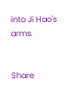into Ji Hao's arms.


Share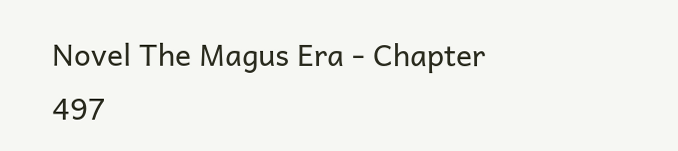Novel The Magus Era - Chapter 497